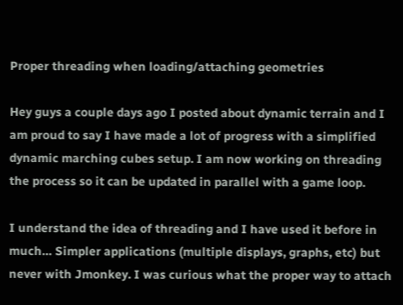Proper threading when loading/attaching geometries

Hey guys a couple days ago I posted about dynamic terrain and I am proud to say I have made a lot of progress with a simplified dynamic marching cubes setup. I am now working on threading the process so it can be updated in parallel with a game loop.

I understand the idea of threading and I have used it before in much… Simpler applications (multiple displays, graphs, etc) but never with Jmonkey. I was curious what the proper way to attach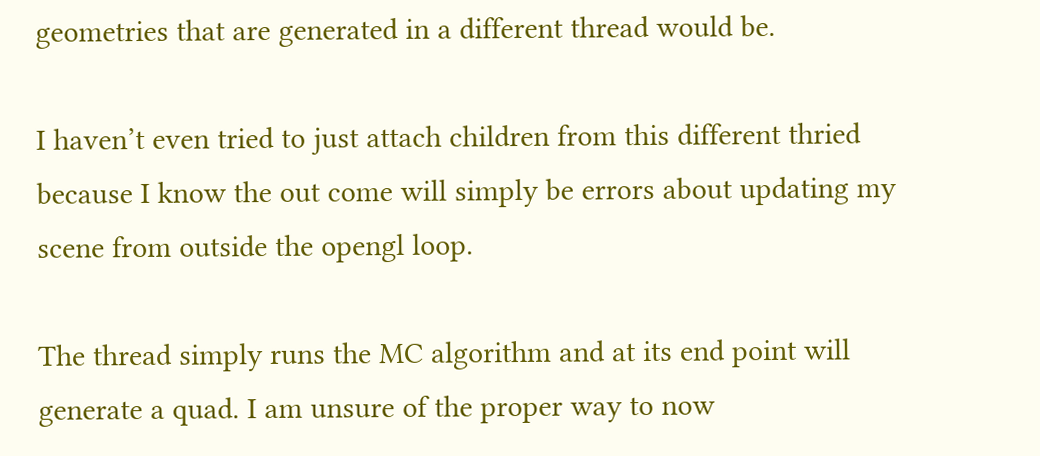geometries that are generated in a different thread would be.

I haven’t even tried to just attach children from this different thried because I know the out come will simply be errors about updating my scene from outside the opengl loop.

The thread simply runs the MC algorithm and at its end point will generate a quad. I am unsure of the proper way to now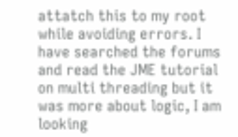attatch this to my root while avoiding errors. I have searched the forums and read the JME tutorial on multi threading but it was more about logic, I am looking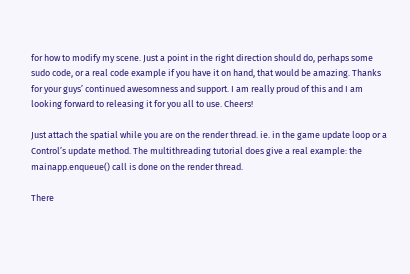for how to modify my scene. Just a point in the right direction should do, perhaps some sudo code, or a real code example if you have it on hand, that would be amazing. Thanks for your guys’ continued awesomness and support. I am really proud of this and I am looking forward to releasing it for you all to use. Cheers!

Just attach the spatial while you are on the render thread. ie. in the game update loop or a Control’s update method. The multithreading tutorial does give a real example: the mainapp.enqueue() call is done on the render thread.

There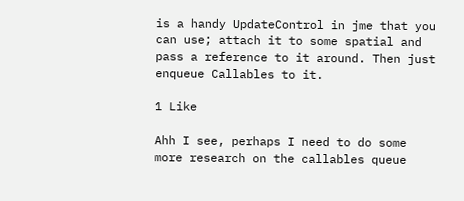is a handy UpdateControl in jme that you can use; attach it to some spatial and pass a reference to it around. Then just enqueue Callables to it.

1 Like

Ahh I see, perhaps I need to do some more research on the callables queue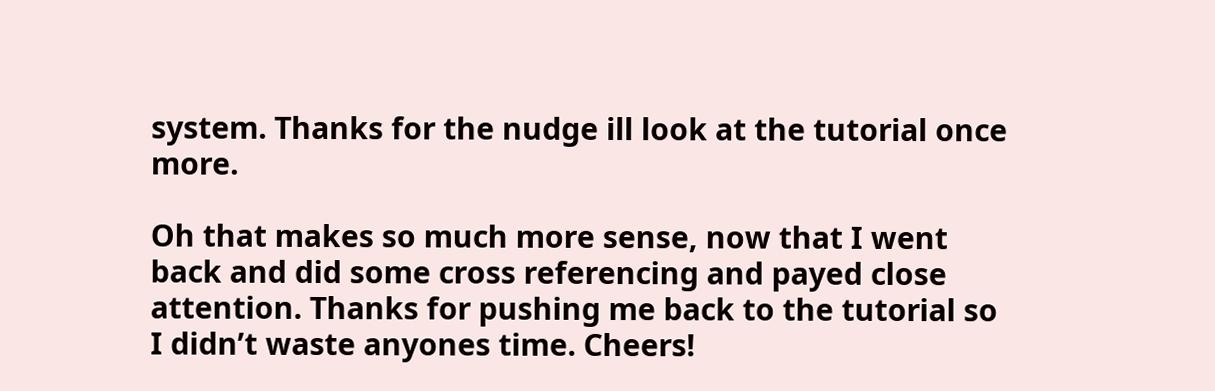system. Thanks for the nudge ill look at the tutorial once more.

Oh that makes so much more sense, now that I went back and did some cross referencing and payed close attention. Thanks for pushing me back to the tutorial so I didn’t waste anyones time. Cheers!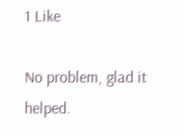1 Like

No problem, glad it helped.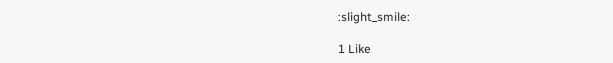:slight_smile:

1 Like